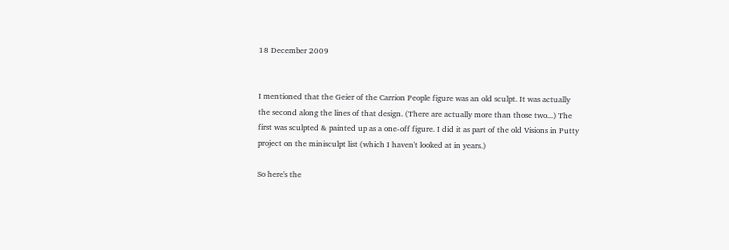18 December 2009


I mentioned that the Geier of the Carrion People figure was an old sculpt. It was actually the second along the lines of that design. (There are actually more than those two...) The first was sculpted & painted up as a one-off figure. I did it as part of the old Visions in Putty project on the minisculpt list (which I haven't looked at in years.)

So here's the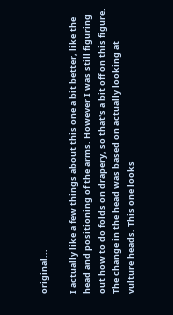original...

I actually like a few things about this one a bit better, like the head and positioning of the arms. However I was still figuring out how to do folds on drapery, so that's a bit off on this figure. The change in the head was based on actually looking at vulture heads. This one looks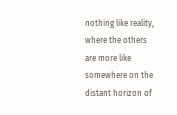nothing like reality, where the others are more like somewhere on the distant horizon of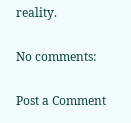reality.

No comments:

Post a Comment